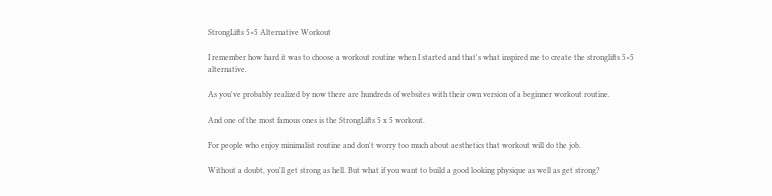StrongLifts 5×5 Alternative Workout

I remember how hard it was to choose a workout routine when I started and that's what inspired me to create the stronglifts 5×5 alternative.

As you've probably realized by now there are hundreds of websites with their own version of a beginner workout routine.

And one of the most famous ones is the StrongLifts 5 x 5 workout.

For people who enjoy minimalist routine and don't worry too much about aesthetics that workout will do the job.

Without a doubt, you'll get strong as hell. But what if you want to build a good looking physique as well as get strong?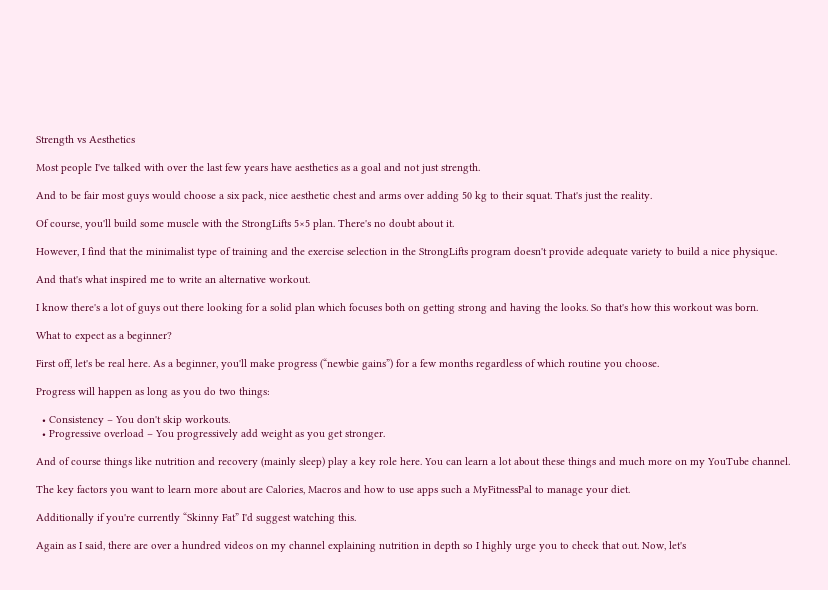Strength vs Aesthetics

Most people I've talked with over the last few years have aesthetics as a goal and not just strength.

And to be fair most guys would choose a six pack, nice aesthetic chest and arms over adding 50 kg to their squat. That's just the reality.

Of course, you'll build some muscle with the StrongLifts 5×5 plan. There's no doubt about it.

However, I find that the minimalist type of training and the exercise selection in the StrongLifts program doesn't provide adequate variety to build a nice physique.

And that's what inspired me to write an alternative workout.

I know there's a lot of guys out there looking for a solid plan which focuses both on getting strong and having the looks. So that's how this workout was born.

What to expect as a beginner?

First off, let's be real here. As a beginner, you'll make progress (“newbie gains”) for a few months regardless of which routine you choose.

Progress will happen as long as you do two things:

  • Consistency – You don't skip workouts.
  • Progressive overload – You progressively add weight as you get stronger.

And of course things like nutrition and recovery (mainly sleep) play a key role here. You can learn a lot about these things and much more on my YouTube channel.

The key factors you want to learn more about are Calories, Macros and how to use apps such a MyFitnessPal to manage your diet.

Additionally if you're currently “Skinny Fat” I'd suggest watching this.

Again as I said, there are over a hundred videos on my channel explaining nutrition in depth so I highly urge you to check that out. Now, let's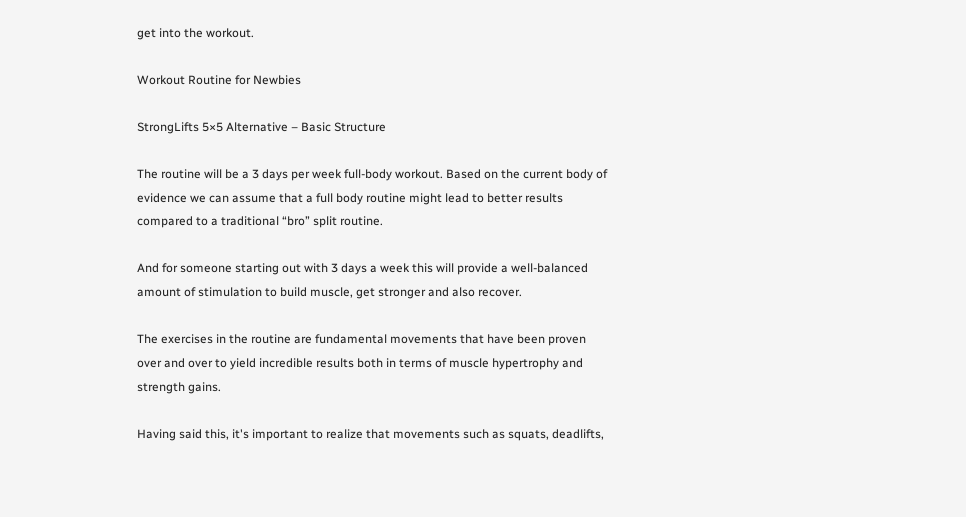get into the workout.

Workout Routine for Newbies

StrongLifts 5×5 Alternative – Basic Structure

The routine will be a 3 days per week full-body workout. Based on the current body of evidence we can assume that a full body routine might lead to better results compared to a traditional “bro” split routine.

And for someone starting out with 3 days a week this will provide a well-balanced amount of stimulation to build muscle, get stronger and also recover.

The exercises in the routine are fundamental movements that have been proven over and over to yield incredible results both in terms of muscle hypertrophy and strength gains.

Having said this, it's important to realize that movements such as squats, deadlifts,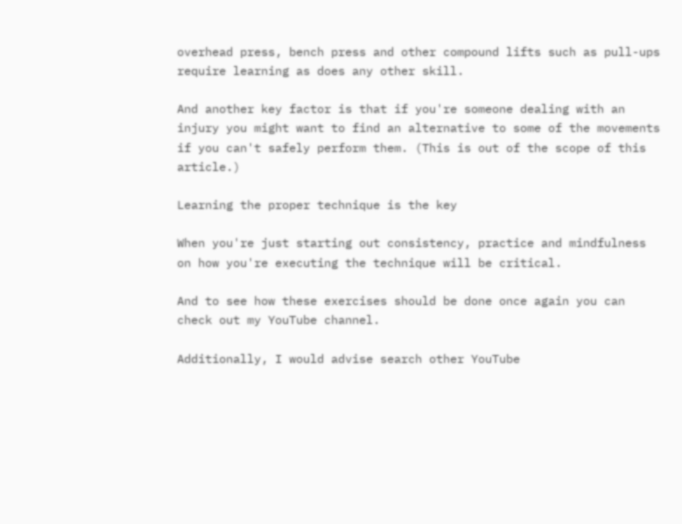overhead press, bench press and other compound lifts such as pull-ups require learning as does any other skill.

And another key factor is that if you're someone dealing with an injury you might want to find an alternative to some of the movements if you can't safely perform them. (This is out of the scope of this article.)

Learning the proper technique is the key

When you're just starting out consistency, practice and mindfulness on how you're executing the technique will be critical.

And to see how these exercises should be done once again you can check out my YouTube channel.

Additionally, I would advise search other YouTube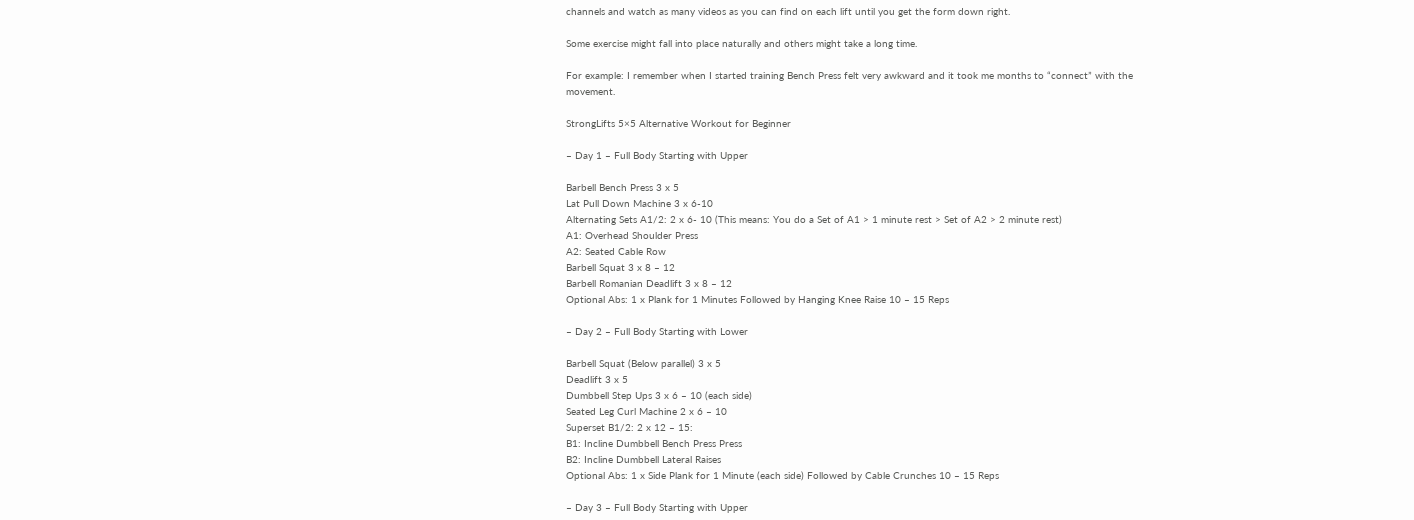channels and watch as many videos as you can find on each lift until you get the form down right.

Some exercise might fall into place naturally and others might take a long time.

For example: I remember when I started training Bench Press felt very awkward and it took me months to “connect” with the movement.

StrongLifts 5×5 Alternative Workout for Beginner

– Day 1 – Full Body Starting with Upper

Barbell Bench Press 3 x 5
Lat Pull Down Machine 3 x 6-10
Alternating Sets A1/2: 2 x 6- 10 (This means: You do a Set of A1 > 1 minute rest > Set of A2 > 2 minute rest)
A1: Overhead Shoulder Press
A2: Seated Cable Row
Barbell Squat 3 x 8 – 12
Barbell Romanian Deadlift 3 x 8 – 12
Optional Abs: 1 x Plank for 1 Minutes Followed by Hanging Knee Raise 10 – 15 Reps

– Day 2 – Full Body Starting with Lower

Barbell Squat (Below parallel) 3 x 5
Deadlift 3 x 5
Dumbbell Step Ups 3 x 6 – 10 (each side)
Seated Leg Curl Machine 2 x 6 – 10
Superset B1/2: 2 x 12 – 15:
B1: Incline Dumbbell Bench Press Press
B2: Incline Dumbbell Lateral Raises
Optional Abs: 1 x Side Plank for 1 Minute (each side) Followed by Cable Crunches 10 – 15 Reps

– Day 3 – Full Body Starting with Upper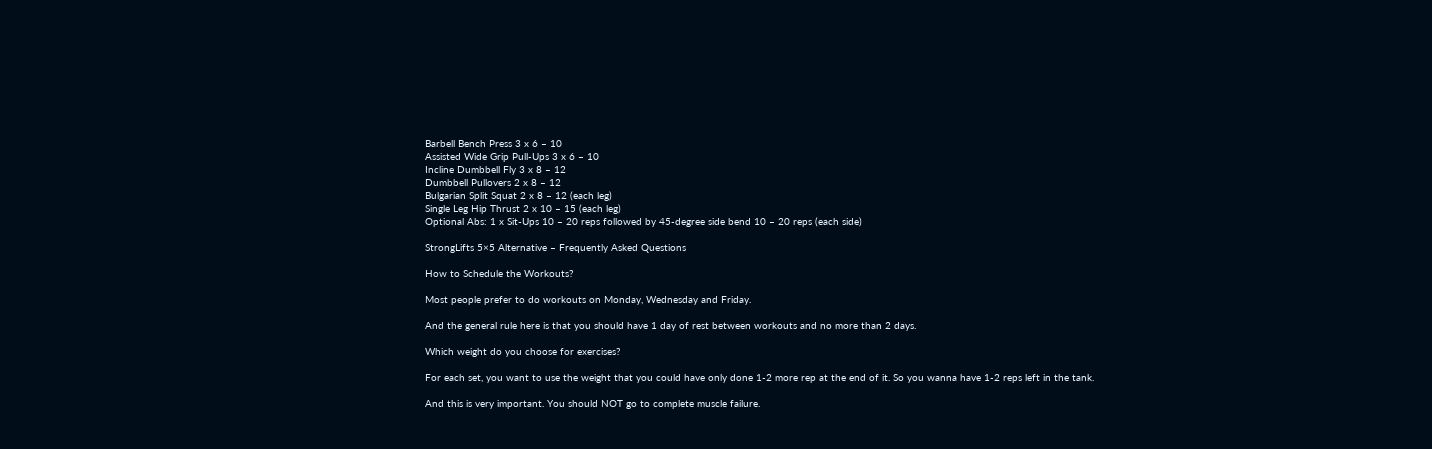Barbell Bench Press 3 x 6 – 10
Assisted Wide Grip Pull-Ups 3 x 6 – 10
Incline Dumbbell Fly 3 x 8 – 12
Dumbbell Pullovers 2 x 8 – 12
Bulgarian Split Squat 2 x 8 – 12 (each leg)
Single Leg Hip Thrust 2 x 10 – 15 (each leg)
Optional Abs: 1 x Sit-Ups 10 – 20 reps followed by 45-degree side bend 10 – 20 reps (each side)

StrongLifts 5×5 Alternative – Frequently Asked Questions

How to Schedule the Workouts?

Most people prefer to do workouts on Monday, Wednesday and Friday.

And the general rule here is that you should have 1 day of rest between workouts and no more than 2 days.

Which weight do you choose for exercises?

For each set, you want to use the weight that you could have only done 1-2 more rep at the end of it. So you wanna have 1-2 reps left in the tank.

And this is very important. You should NOT go to complete muscle failure.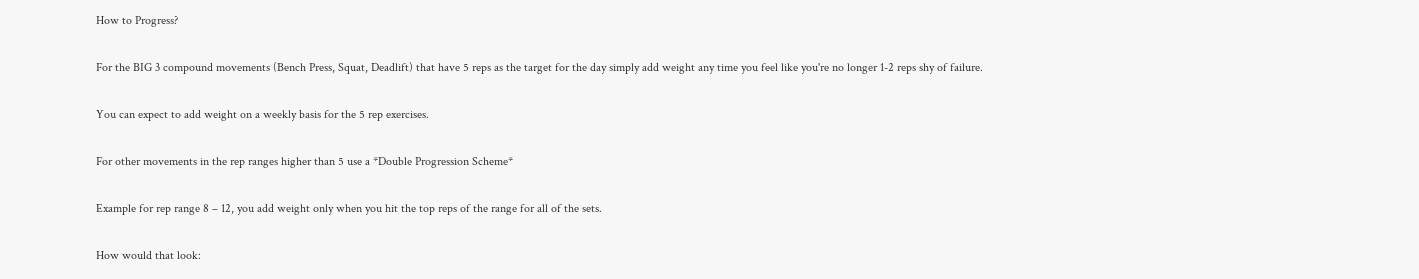How to Progress?

For the BIG 3 compound movements (Bench Press, Squat, Deadlift) that have 5 reps as the target for the day simply add weight any time you feel like you're no longer 1-2 reps shy of failure.

You can expect to add weight on a weekly basis for the 5 rep exercises.

For other movements in the rep ranges higher than 5 use a *Double Progression Scheme*

Example for rep range 8 – 12, you add weight only when you hit the top reps of the range for all of the sets.

How would that look: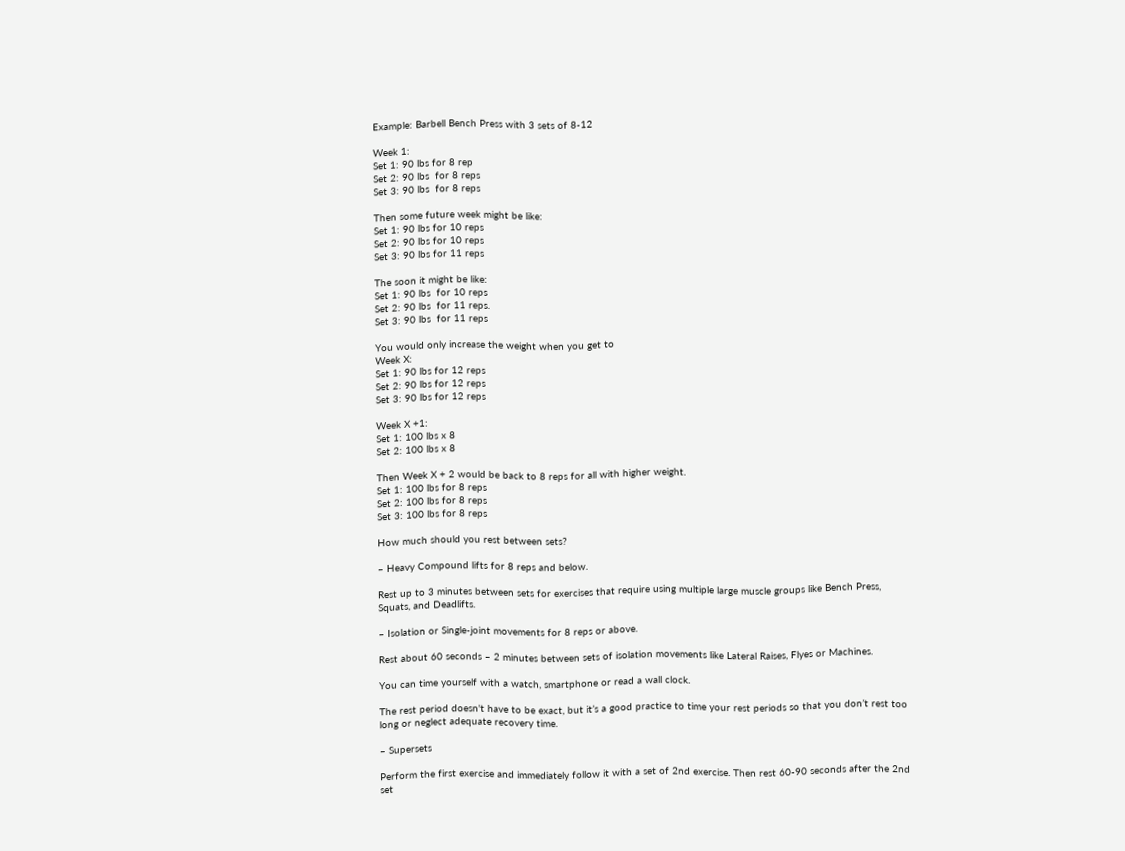Example: Barbell Bench Press with 3 sets of 8-12

Week 1:
Set 1: 90 lbs for 8 rep
Set 2: 90 lbs  for 8 reps
Set 3: 90 lbs  for 8 reps

Then some future week might be like:
Set 1: 90 lbs for 10 reps
Set 2: 90 lbs for 10 reps
Set 3: 90 lbs for 11 reps

The soon it might be like:
Set 1: 90 lbs  for 10 reps
Set 2: 90 lbs  for 11 reps.
Set 3: 90 lbs  for 11 reps

You would only increase the weight when you get to
Week X:
Set 1: 90 lbs for 12 reps
Set 2: 90 lbs for 12 reps
Set 3: 90 lbs for 12 reps

Week X +1:
Set 1: 100 lbs x 8
Set 2: 100 lbs x 8

Then Week X + 2 would be back to 8 reps for all with higher weight.
Set 1: 100 lbs for 8 reps
Set 2: 100 lbs for 8 reps
Set 3: 100 lbs for 8 reps

How much should you rest between sets?

– Heavy Compound lifts for 8 reps and below.

Rest up to 3 minutes between sets for exercises that require using multiple large muscle groups like Bench Press, Squats, and Deadlifts.

– Isolation or Single-joint movements for 8 reps or above.

Rest about 60 seconds – 2 minutes between sets of isolation movements like Lateral Raises, Flyes or Machines.

You can time yourself with a watch, smartphone or read a wall clock.

The rest period doesn't have to be exact, but it’s a good practice to time your rest periods so that you don’t rest too long or neglect adequate recovery time.

– Supersets

Perform the first exercise and immediately follow it with a set of 2nd exercise. Then rest 60-90 seconds after the 2nd set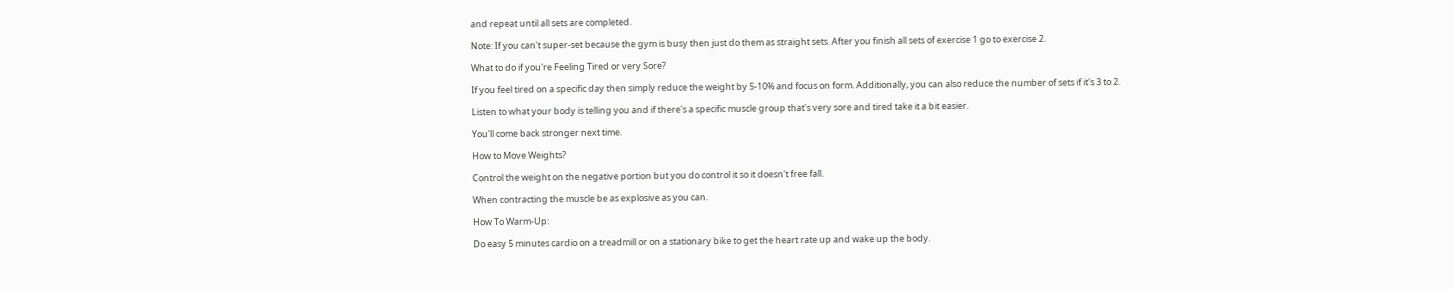and repeat until all sets are completed.

Note: If you can't super-set because the gym is busy then just do them as straight sets. After you finish all sets of exercise 1 go to exercise 2.

What to do if you're Feeling Tired or very Sore?

If you feel tired on a specific day then simply reduce the weight by 5-10% and focus on form. Additionally, you can also reduce the number of sets if it's 3 to 2.

Listen to what your body is telling you and if there's a specific muscle group that's very sore and tired take it a bit easier.

You'll come back stronger next time.

How to Move Weights?

Control the weight on the negative portion but you do control it so it doesn't free fall.

When contracting the muscle be as explosive as you can.

How To Warm-Up:

Do easy 5 minutes cardio on a treadmill or on a stationary bike to get the heart rate up and wake up the body.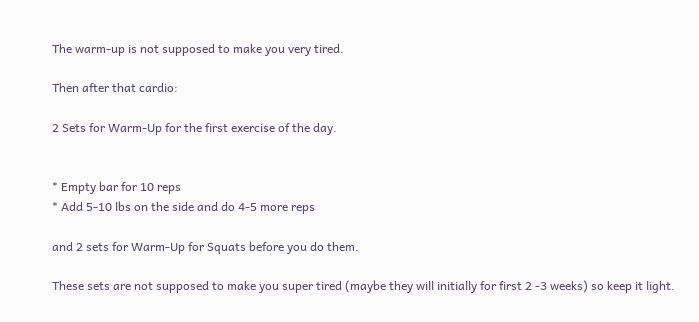The warm-up is not supposed to make you very tired.

Then after that cardio:

2 Sets for Warm-Up for the first exercise of the day.


* Empty bar for 10 reps
* Add 5-10 lbs on the side and do 4-5 more reps

and 2 sets for Warm-Up for Squats before you do them.

These sets are not supposed to make you super tired (maybe they will initially for first 2 -3 weeks) so keep it light.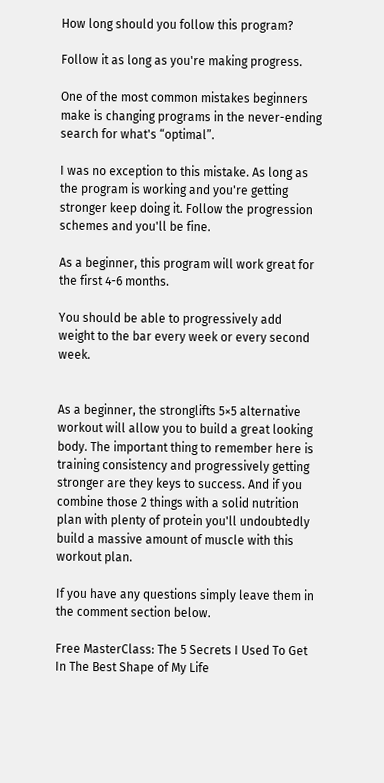How long should you follow this program?

Follow it as long as you're making progress.

One of the most common mistakes beginners make is changing programs in the never-ending search for what's “optimal”.

I was no exception to this mistake. As long as the program is working and you're getting stronger keep doing it. Follow the progression schemes and you'll be fine.

As a beginner, this program will work great for the first 4-6 months.

You should be able to progressively add weight to the bar every week or every second week.


As a beginner, the stronglifts 5×5 alternative workout will allow you to build a great looking body. The important thing to remember here is training consistency and progressively getting stronger are they keys to success. And if you combine those 2 things with a solid nutrition plan with plenty of protein you'll undoubtedly build a massive amount of muscle with this workout plan.

If you have any questions simply leave them in the comment section below.

Free MasterClass: The 5 Secrets I Used To Get In The Best Shape of My Life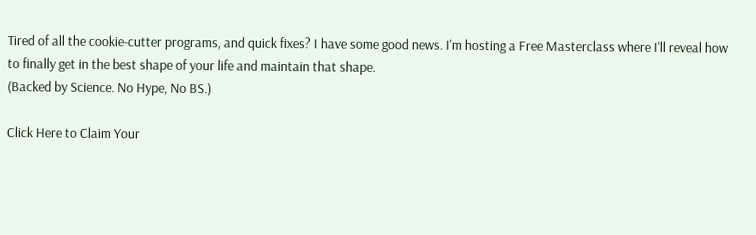Tired of all the cookie-cutter programs, and quick fixes? I have some good news. I'm hosting a Free Masterclass where I'll reveal how to finally get in the best shape of your life and maintain that shape.
(Backed by Science. No Hype, No BS.)

Click Here to Claim Your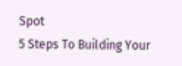Spot
5 Steps To Building Your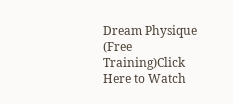Dream Physique (Free Training)Click Here to Watch